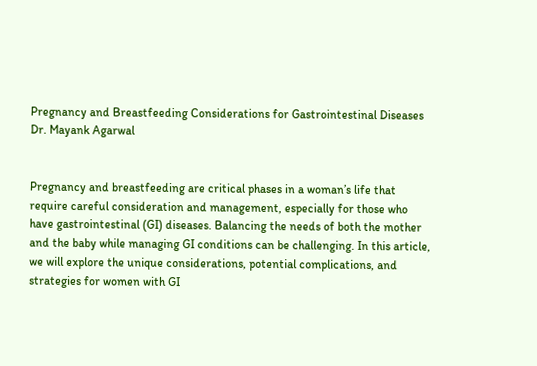Pregnancy and Breastfeeding Considerations for Gastrointestinal Diseases
Dr. Mayank Agarwal


Pregnancy and breastfeeding are critical phases in a woman’s life that require careful consideration and management, especially for those who have gastrointestinal (GI) diseases. Balancing the needs of both the mother and the baby while managing GI conditions can be challenging. In this article, we will explore the unique considerations, potential complications, and strategies for women with GI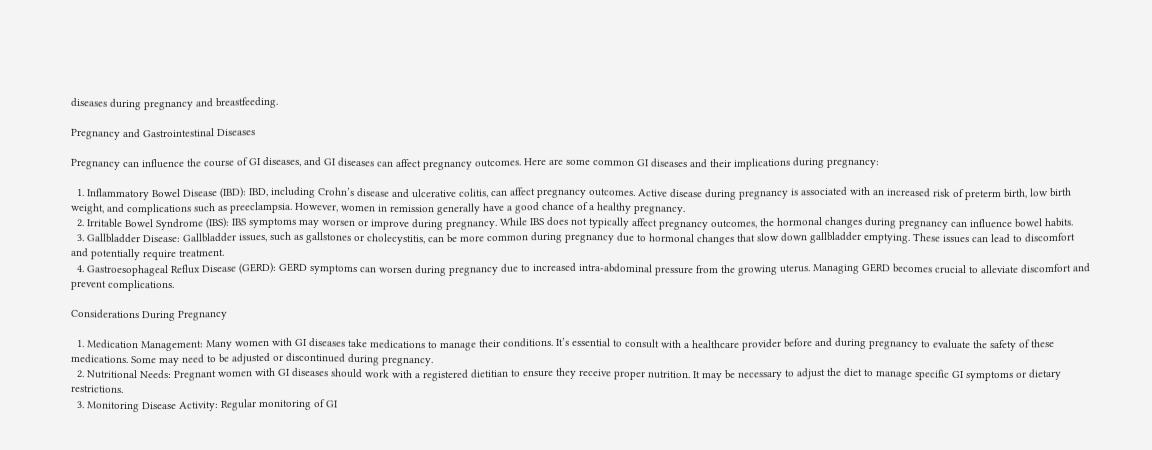diseases during pregnancy and breastfeeding.

Pregnancy and Gastrointestinal Diseases

Pregnancy can influence the course of GI diseases, and GI diseases can affect pregnancy outcomes. Here are some common GI diseases and their implications during pregnancy:

  1. Inflammatory Bowel Disease (IBD): IBD, including Crohn’s disease and ulcerative colitis, can affect pregnancy outcomes. Active disease during pregnancy is associated with an increased risk of preterm birth, low birth weight, and complications such as preeclampsia. However, women in remission generally have a good chance of a healthy pregnancy.
  2. Irritable Bowel Syndrome (IBS): IBS symptoms may worsen or improve during pregnancy. While IBS does not typically affect pregnancy outcomes, the hormonal changes during pregnancy can influence bowel habits.
  3. Gallbladder Disease: Gallbladder issues, such as gallstones or cholecystitis, can be more common during pregnancy due to hormonal changes that slow down gallbladder emptying. These issues can lead to discomfort and potentially require treatment.
  4. Gastroesophageal Reflux Disease (GERD): GERD symptoms can worsen during pregnancy due to increased intra-abdominal pressure from the growing uterus. Managing GERD becomes crucial to alleviate discomfort and prevent complications.

Considerations During Pregnancy

  1. Medication Management: Many women with GI diseases take medications to manage their conditions. It’s essential to consult with a healthcare provider before and during pregnancy to evaluate the safety of these medications. Some may need to be adjusted or discontinued during pregnancy.
  2. Nutritional Needs: Pregnant women with GI diseases should work with a registered dietitian to ensure they receive proper nutrition. It may be necessary to adjust the diet to manage specific GI symptoms or dietary restrictions.
  3. Monitoring Disease Activity: Regular monitoring of GI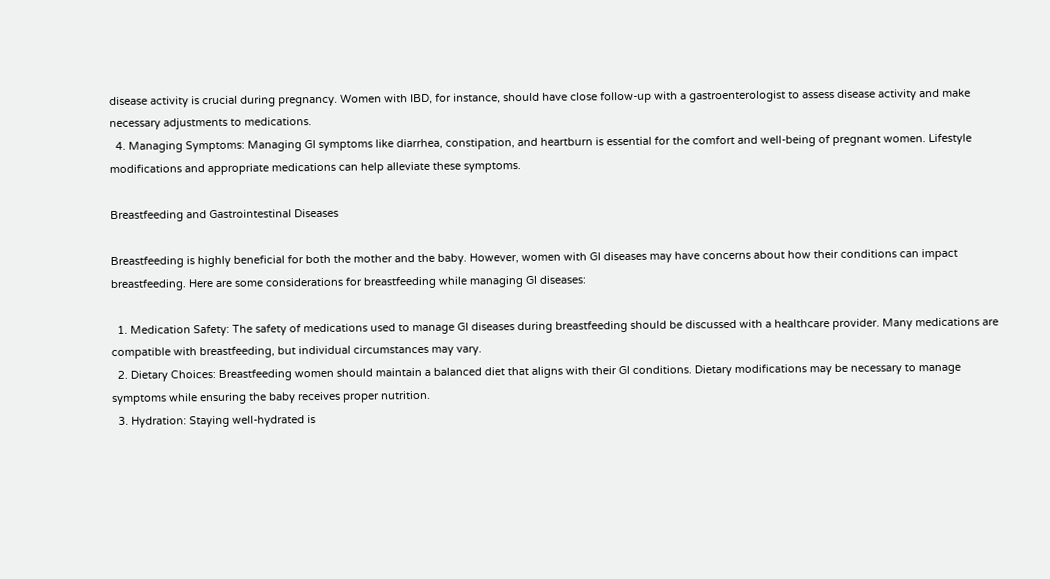disease activity is crucial during pregnancy. Women with IBD, for instance, should have close follow-up with a gastroenterologist to assess disease activity and make necessary adjustments to medications.
  4. Managing Symptoms: Managing GI symptoms like diarrhea, constipation, and heartburn is essential for the comfort and well-being of pregnant women. Lifestyle modifications and appropriate medications can help alleviate these symptoms.

Breastfeeding and Gastrointestinal Diseases

Breastfeeding is highly beneficial for both the mother and the baby. However, women with GI diseases may have concerns about how their conditions can impact breastfeeding. Here are some considerations for breastfeeding while managing GI diseases:

  1. Medication Safety: The safety of medications used to manage GI diseases during breastfeeding should be discussed with a healthcare provider. Many medications are compatible with breastfeeding, but individual circumstances may vary.
  2. Dietary Choices: Breastfeeding women should maintain a balanced diet that aligns with their GI conditions. Dietary modifications may be necessary to manage symptoms while ensuring the baby receives proper nutrition.
  3. Hydration: Staying well-hydrated is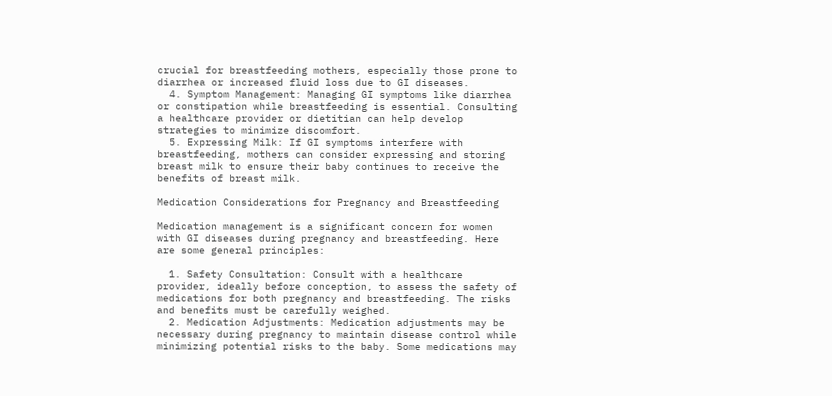crucial for breastfeeding mothers, especially those prone to diarrhea or increased fluid loss due to GI diseases.
  4. Symptom Management: Managing GI symptoms like diarrhea or constipation while breastfeeding is essential. Consulting a healthcare provider or dietitian can help develop strategies to minimize discomfort.
  5. Expressing Milk: If GI symptoms interfere with breastfeeding, mothers can consider expressing and storing breast milk to ensure their baby continues to receive the benefits of breast milk.

Medication Considerations for Pregnancy and Breastfeeding

Medication management is a significant concern for women with GI diseases during pregnancy and breastfeeding. Here are some general principles:

  1. Safety Consultation: Consult with a healthcare provider, ideally before conception, to assess the safety of medications for both pregnancy and breastfeeding. The risks and benefits must be carefully weighed.
  2. Medication Adjustments: Medication adjustments may be necessary during pregnancy to maintain disease control while minimizing potential risks to the baby. Some medications may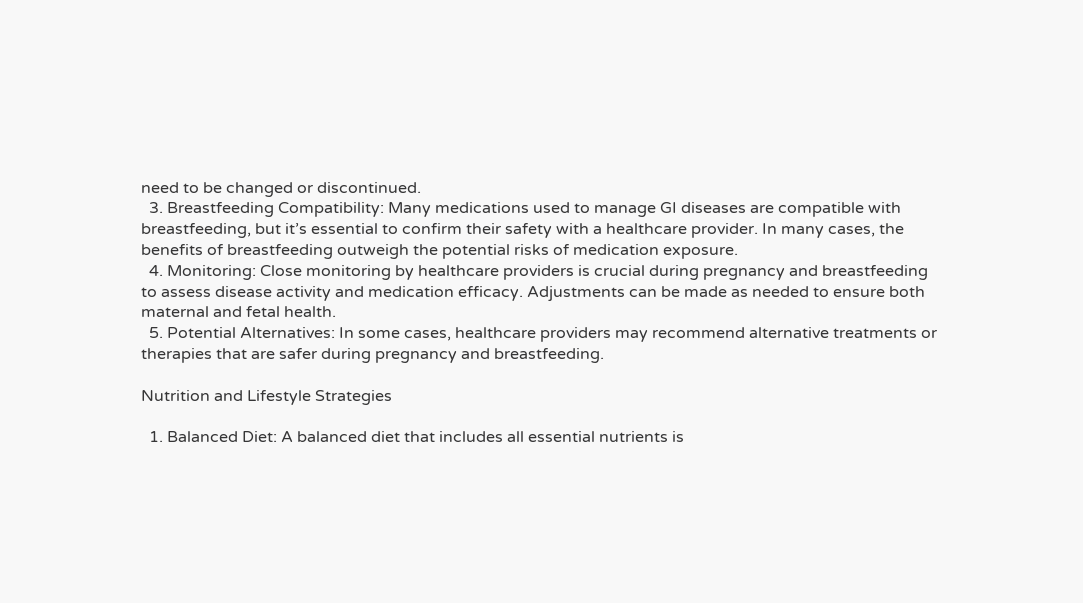need to be changed or discontinued.
  3. Breastfeeding Compatibility: Many medications used to manage GI diseases are compatible with breastfeeding, but it’s essential to confirm their safety with a healthcare provider. In many cases, the benefits of breastfeeding outweigh the potential risks of medication exposure.
  4. Monitoring: Close monitoring by healthcare providers is crucial during pregnancy and breastfeeding to assess disease activity and medication efficacy. Adjustments can be made as needed to ensure both maternal and fetal health.
  5. Potential Alternatives: In some cases, healthcare providers may recommend alternative treatments or therapies that are safer during pregnancy and breastfeeding.

Nutrition and Lifestyle Strategies

  1. Balanced Diet: A balanced diet that includes all essential nutrients is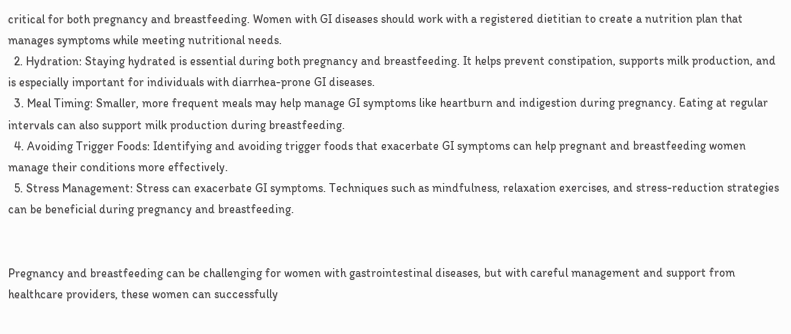critical for both pregnancy and breastfeeding. Women with GI diseases should work with a registered dietitian to create a nutrition plan that manages symptoms while meeting nutritional needs.
  2. Hydration: Staying hydrated is essential during both pregnancy and breastfeeding. It helps prevent constipation, supports milk production, and is especially important for individuals with diarrhea-prone GI diseases.
  3. Meal Timing: Smaller, more frequent meals may help manage GI symptoms like heartburn and indigestion during pregnancy. Eating at regular intervals can also support milk production during breastfeeding.
  4. Avoiding Trigger Foods: Identifying and avoiding trigger foods that exacerbate GI symptoms can help pregnant and breastfeeding women manage their conditions more effectively.
  5. Stress Management: Stress can exacerbate GI symptoms. Techniques such as mindfulness, relaxation exercises, and stress-reduction strategies can be beneficial during pregnancy and breastfeeding.


Pregnancy and breastfeeding can be challenging for women with gastrointestinal diseases, but with careful management and support from healthcare providers, these women can successfully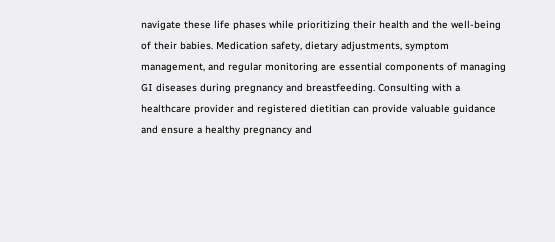navigate these life phases while prioritizing their health and the well-being of their babies. Medication safety, dietary adjustments, symptom management, and regular monitoring are essential components of managing GI diseases during pregnancy and breastfeeding. Consulting with a healthcare provider and registered dietitian can provide valuable guidance and ensure a healthy pregnancy and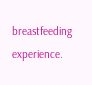breastfeeding experience.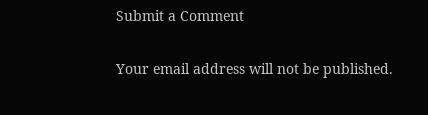Submit a Comment

Your email address will not be published.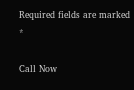Required fields are marked *

Call Now